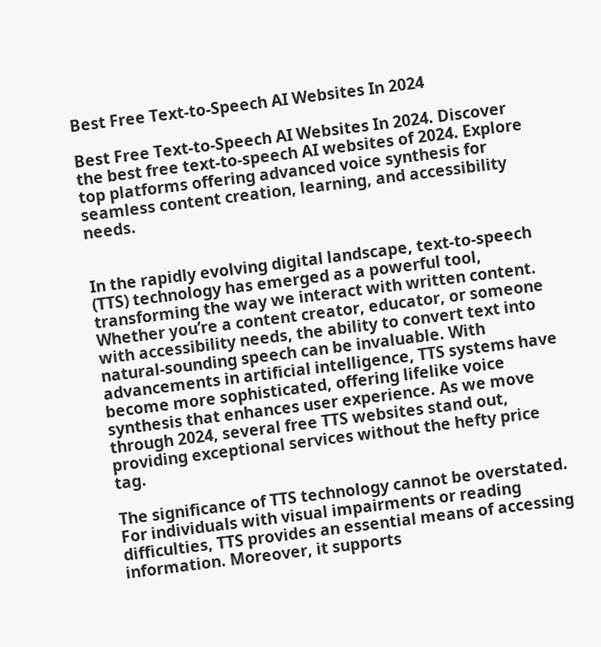Best Free Text-to-Speech AI Websites In 2024

Best Free Text-to-Speech AI Websites In 2024. Discover the best free text-to-speech AI websites of 2024. Explore top platforms offering advanced voice synthesis for seamless content creation, learning, and accessibility needs.


In the rapidly evolving digital landscape, text-to-speech (TTS) technology has emerged as a powerful tool, transforming the way we interact with written content. Whether you’re a content creator, educator, or someone with accessibility needs, the ability to convert text into natural-sounding speech can be invaluable. With advancements in artificial intelligence, TTS systems have become more sophisticated, offering lifelike voice synthesis that enhances user experience. As we move through 2024, several free TTS websites stand out, providing exceptional services without the hefty price tag.

The significance of TTS technology cannot be overstated. For individuals with visual impairments or reading difficulties, TTS provides an essential means of accessing information. Moreover, it supports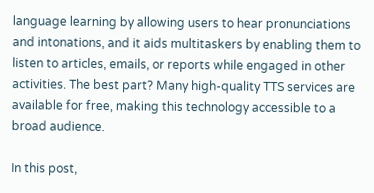language learning by allowing users to hear pronunciations and intonations, and it aids multitaskers by enabling them to listen to articles, emails, or reports while engaged in other activities. The best part? Many high-quality TTS services are available for free, making this technology accessible to a broad audience.

In this post,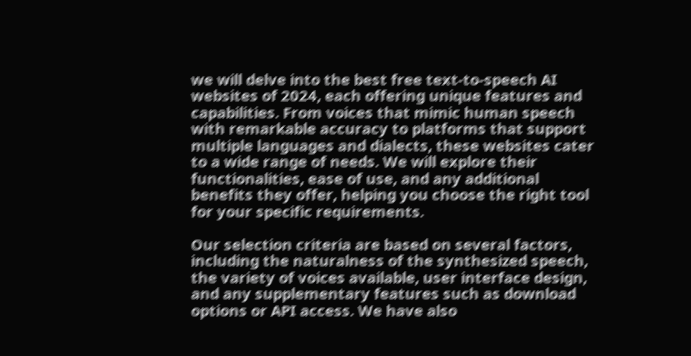we will delve into the best free text-to-speech AI websites of 2024, each offering unique features and capabilities. From voices that mimic human speech with remarkable accuracy to platforms that support multiple languages and dialects, these websites cater to a wide range of needs. We will explore their functionalities, ease of use, and any additional benefits they offer, helping you choose the right tool for your specific requirements.

Our selection criteria are based on several factors, including the naturalness of the synthesized speech, the variety of voices available, user interface design, and any supplementary features such as download options or API access. We have also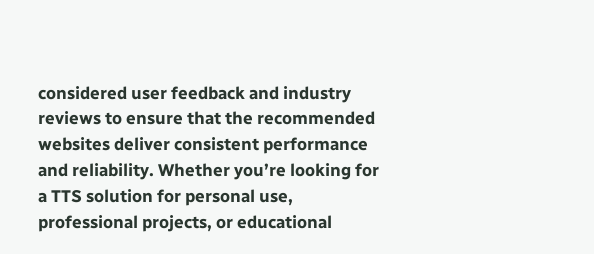considered user feedback and industry reviews to ensure that the recommended websites deliver consistent performance and reliability. Whether you’re looking for a TTS solution for personal use, professional projects, or educational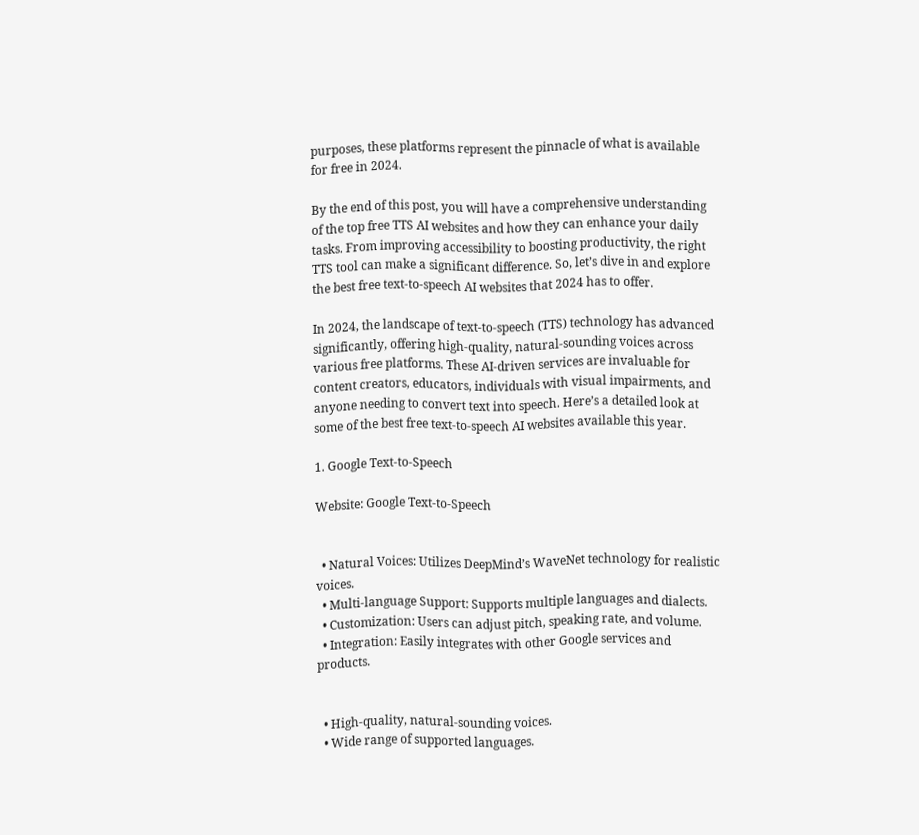purposes, these platforms represent the pinnacle of what is available for free in 2024.

By the end of this post, you will have a comprehensive understanding of the top free TTS AI websites and how they can enhance your daily tasks. From improving accessibility to boosting productivity, the right TTS tool can make a significant difference. So, let’s dive in and explore the best free text-to-speech AI websites that 2024 has to offer.

In 2024, the landscape of text-to-speech (TTS) technology has advanced significantly, offering high-quality, natural-sounding voices across various free platforms. These AI-driven services are invaluable for content creators, educators, individuals with visual impairments, and anyone needing to convert text into speech. Here’s a detailed look at some of the best free text-to-speech AI websites available this year.

1. Google Text-to-Speech

Website: Google Text-to-Speech


  • Natural Voices: Utilizes DeepMind’s WaveNet technology for realistic voices.
  • Multi-language Support: Supports multiple languages and dialects.
  • Customization: Users can adjust pitch, speaking rate, and volume.
  • Integration: Easily integrates with other Google services and products.


  • High-quality, natural-sounding voices.
  • Wide range of supported languages.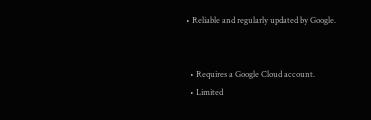• Reliable and regularly updated by Google.


  • Requires a Google Cloud account.
  • Limited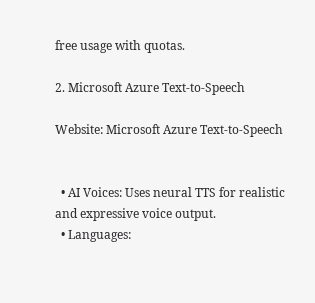free usage with quotas.

2. Microsoft Azure Text-to-Speech

Website: Microsoft Azure Text-to-Speech


  • AI Voices: Uses neural TTS for realistic and expressive voice output.
  • Languages: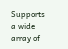Supports a wide array of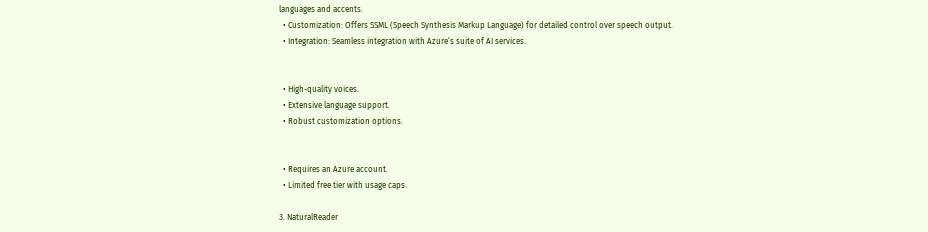languages and accents.
  • Customization: Offers SSML (Speech Synthesis Markup Language) for detailed control over speech output.
  • Integration: Seamless integration with Azure’s suite of AI services.


  • High-quality voices.
  • Extensive language support.
  • Robust customization options.


  • Requires an Azure account.
  • Limited free tier with usage caps.

3. NaturalReader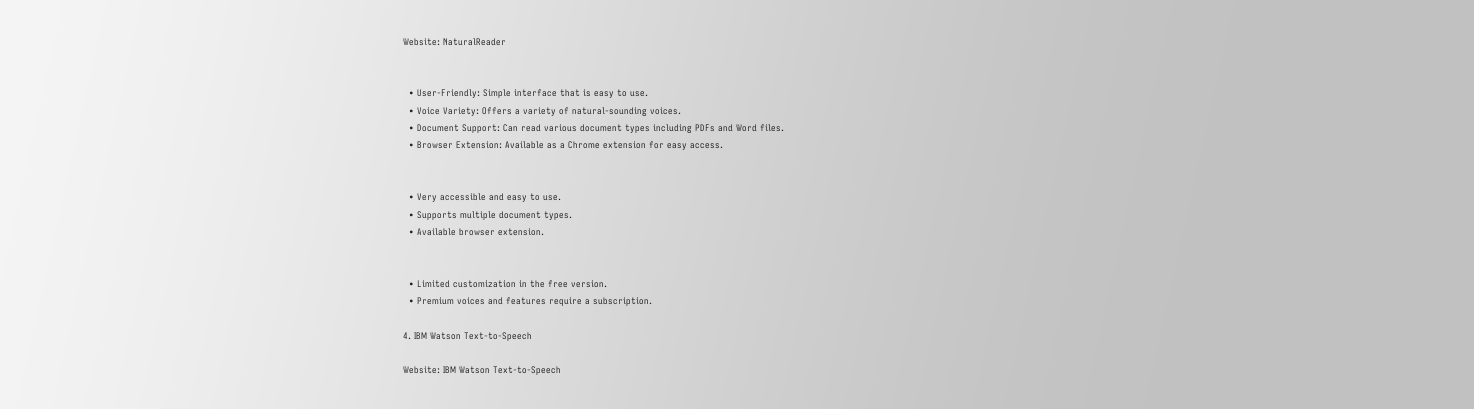Website: NaturalReader


  • User-Friendly: Simple interface that is easy to use.
  • Voice Variety: Offers a variety of natural-sounding voices.
  • Document Support: Can read various document types including PDFs and Word files.
  • Browser Extension: Available as a Chrome extension for easy access.


  • Very accessible and easy to use.
  • Supports multiple document types.
  • Available browser extension.


  • Limited customization in the free version.
  • Premium voices and features require a subscription.

4. IBM Watson Text-to-Speech

Website: IBM Watson Text-to-Speech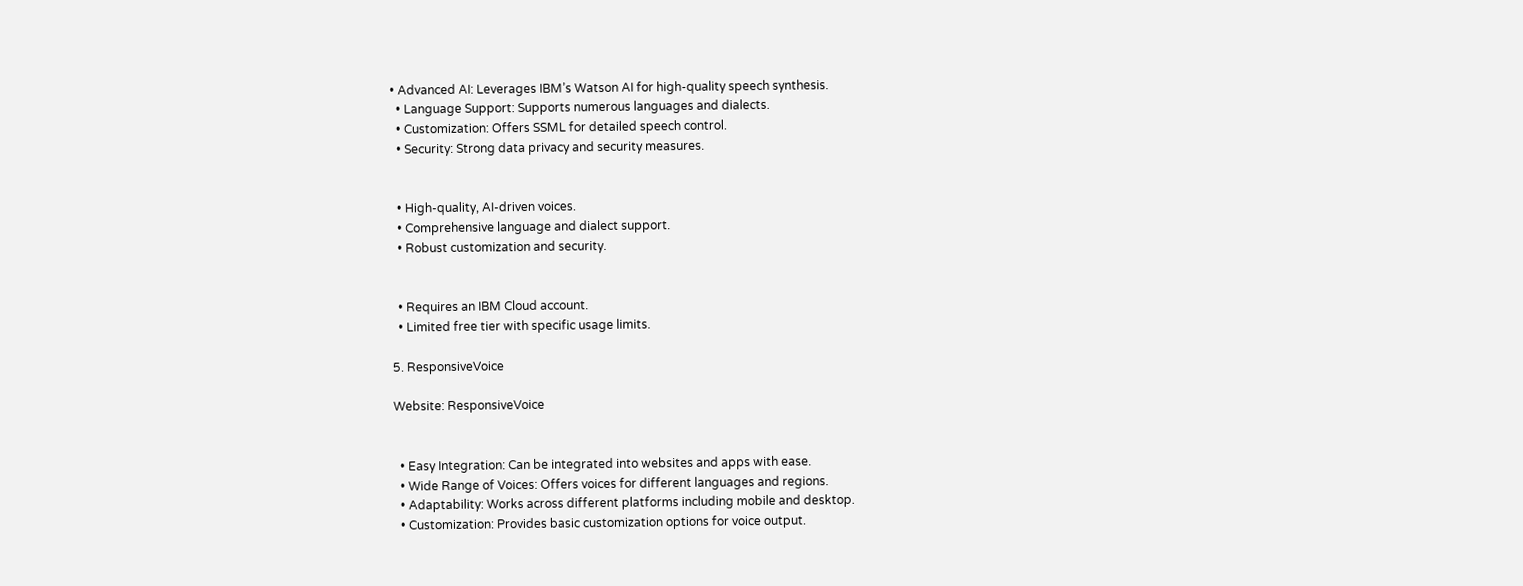• Advanced AI: Leverages IBM’s Watson AI for high-quality speech synthesis.
  • Language Support: Supports numerous languages and dialects.
  • Customization: Offers SSML for detailed speech control.
  • Security: Strong data privacy and security measures.


  • High-quality, AI-driven voices.
  • Comprehensive language and dialect support.
  • Robust customization and security.


  • Requires an IBM Cloud account.
  • Limited free tier with specific usage limits.

5. ResponsiveVoice

Website: ResponsiveVoice


  • Easy Integration: Can be integrated into websites and apps with ease.
  • Wide Range of Voices: Offers voices for different languages and regions.
  • Adaptability: Works across different platforms including mobile and desktop.
  • Customization: Provides basic customization options for voice output.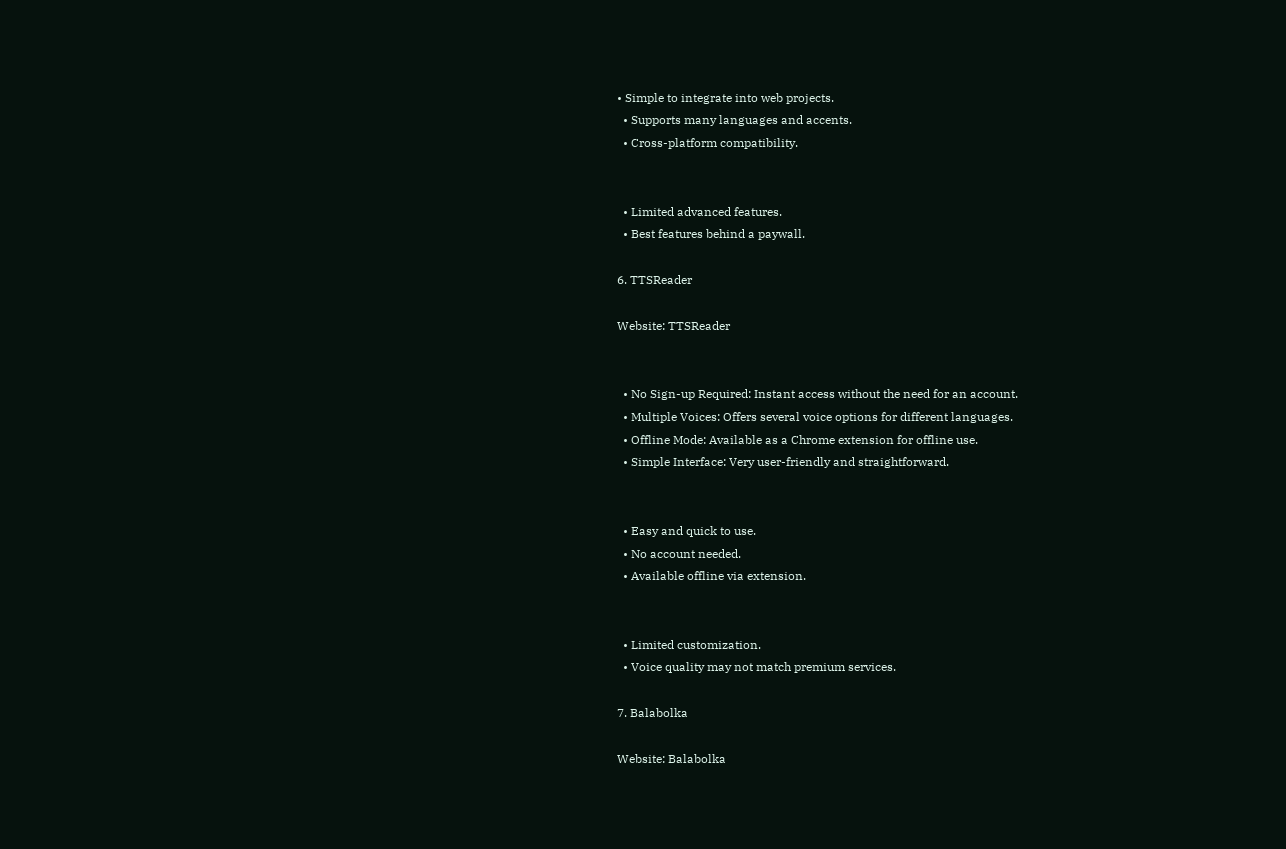• Simple to integrate into web projects.
  • Supports many languages and accents.
  • Cross-platform compatibility.


  • Limited advanced features.
  • Best features behind a paywall.

6. TTSReader

Website: TTSReader


  • No Sign-up Required: Instant access without the need for an account.
  • Multiple Voices: Offers several voice options for different languages.
  • Offline Mode: Available as a Chrome extension for offline use.
  • Simple Interface: Very user-friendly and straightforward.


  • Easy and quick to use.
  • No account needed.
  • Available offline via extension.


  • Limited customization.
  • Voice quality may not match premium services.

7. Balabolka

Website: Balabolka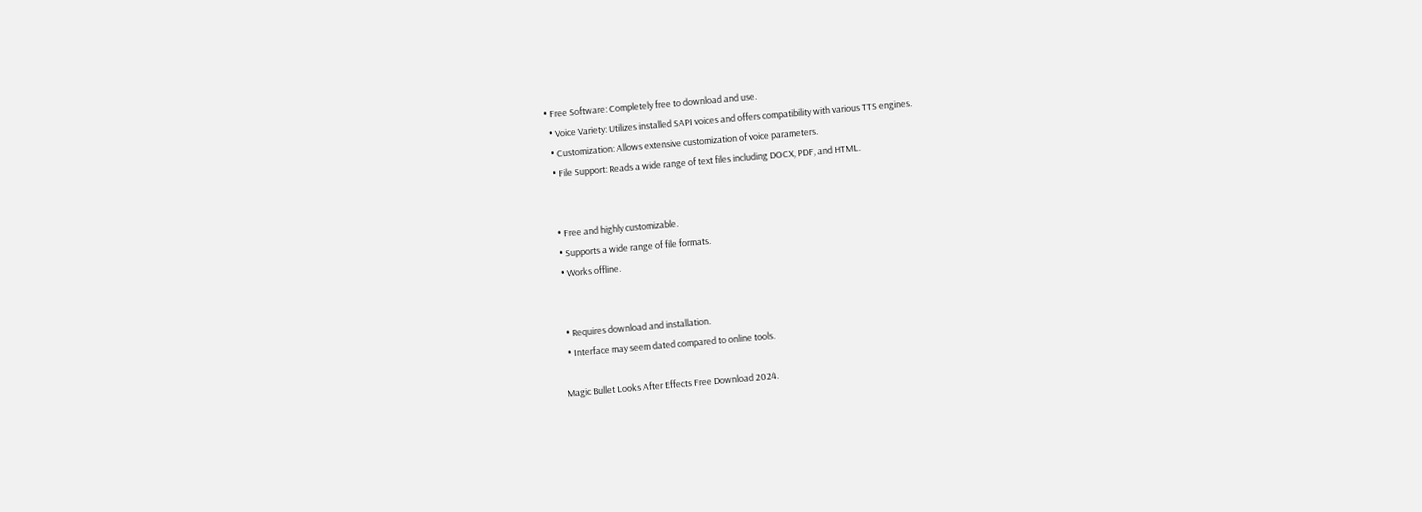• Free Software: Completely free to download and use.
  • Voice Variety: Utilizes installed SAPI voices and offers compatibility with various TTS engines.
  • Customization: Allows extensive customization of voice parameters.
  • File Support: Reads a wide range of text files including DOCX, PDF, and HTML.


  • Free and highly customizable.
  • Supports a wide range of file formats.
  • Works offline.


  • Requires download and installation.
  • Interface may seem dated compared to online tools.

Magic Bullet Looks After Effects Free Download 2024.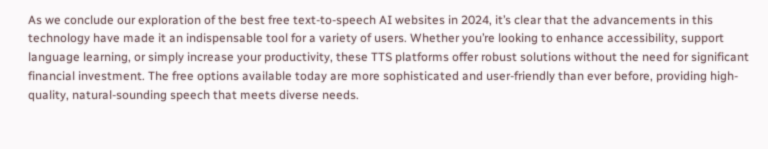As we conclude our exploration of the best free text-to-speech AI websites in 2024, it’s clear that the advancements in this technology have made it an indispensable tool for a variety of users. Whether you’re looking to enhance accessibility, support language learning, or simply increase your productivity, these TTS platforms offer robust solutions without the need for significant financial investment. The free options available today are more sophisticated and user-friendly than ever before, providing high-quality, natural-sounding speech that meets diverse needs.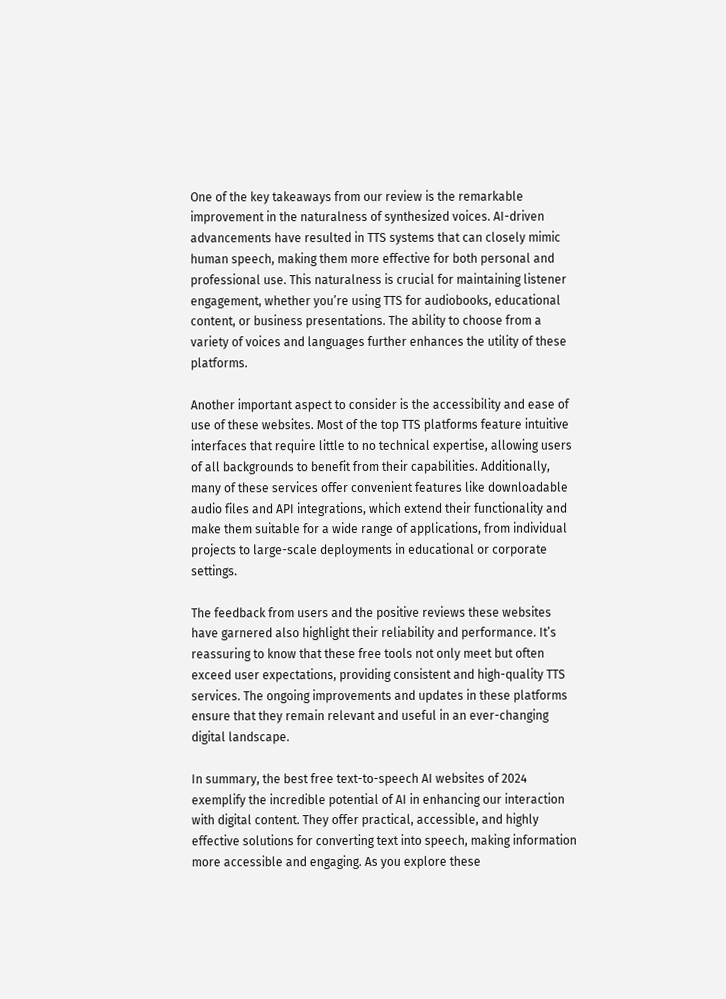One of the key takeaways from our review is the remarkable improvement in the naturalness of synthesized voices. AI-driven advancements have resulted in TTS systems that can closely mimic human speech, making them more effective for both personal and professional use. This naturalness is crucial for maintaining listener engagement, whether you’re using TTS for audiobooks, educational content, or business presentations. The ability to choose from a variety of voices and languages further enhances the utility of these platforms.

Another important aspect to consider is the accessibility and ease of use of these websites. Most of the top TTS platforms feature intuitive interfaces that require little to no technical expertise, allowing users of all backgrounds to benefit from their capabilities. Additionally, many of these services offer convenient features like downloadable audio files and API integrations, which extend their functionality and make them suitable for a wide range of applications, from individual projects to large-scale deployments in educational or corporate settings.

The feedback from users and the positive reviews these websites have garnered also highlight their reliability and performance. It’s reassuring to know that these free tools not only meet but often exceed user expectations, providing consistent and high-quality TTS services. The ongoing improvements and updates in these platforms ensure that they remain relevant and useful in an ever-changing digital landscape.

In summary, the best free text-to-speech AI websites of 2024 exemplify the incredible potential of AI in enhancing our interaction with digital content. They offer practical, accessible, and highly effective solutions for converting text into speech, making information more accessible and engaging. As you explore these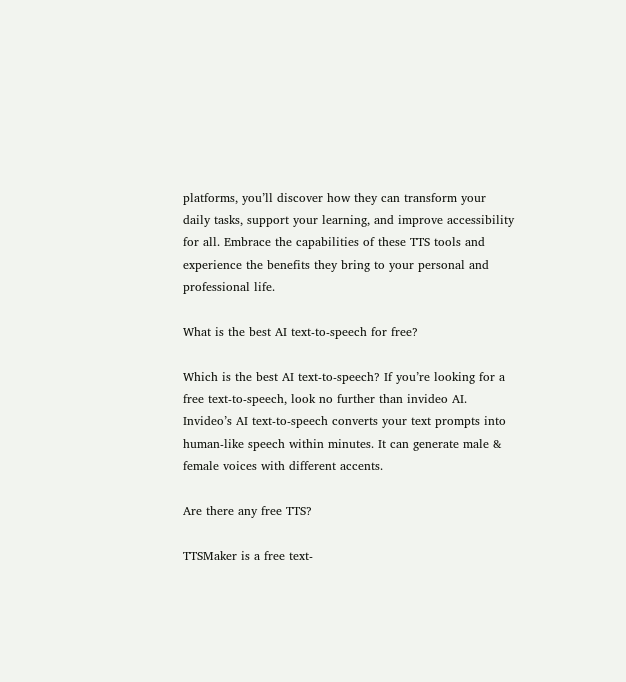platforms, you’ll discover how they can transform your daily tasks, support your learning, and improve accessibility for all. Embrace the capabilities of these TTS tools and experience the benefits they bring to your personal and professional life.

What is the best AI text-to-speech for free?

Which is the best AI text-to-speech? If you’re looking for a free text-to-speech, look no further than invideo AI. Invideo’s AI text-to-speech converts your text prompts into human-like speech within minutes. It can generate male & female voices with different accents.

Are there any free TTS?

TTSMaker is a free text-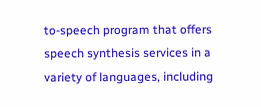to-speech program that offers speech synthesis services in a variety of languages, including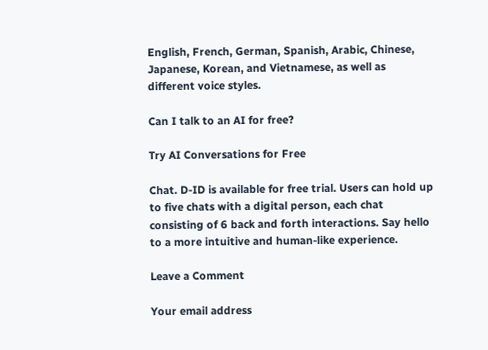English, French, German, Spanish, Arabic, Chinese, Japanese, Korean, and Vietnamese, as well as different voice styles.

Can I talk to an AI for free?

Try AI Conversations for Free

Chat. D-ID is available for free trial. Users can hold up to five chats with a digital person, each chat consisting of 6 back and forth interactions. Say hello to a more intuitive and human-like experience.

Leave a Comment

Your email address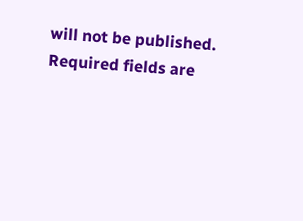will not be published. Required fields are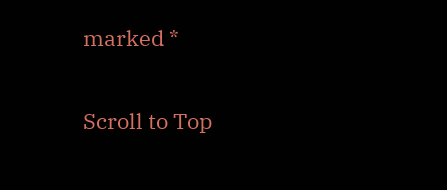marked *

Scroll to Top